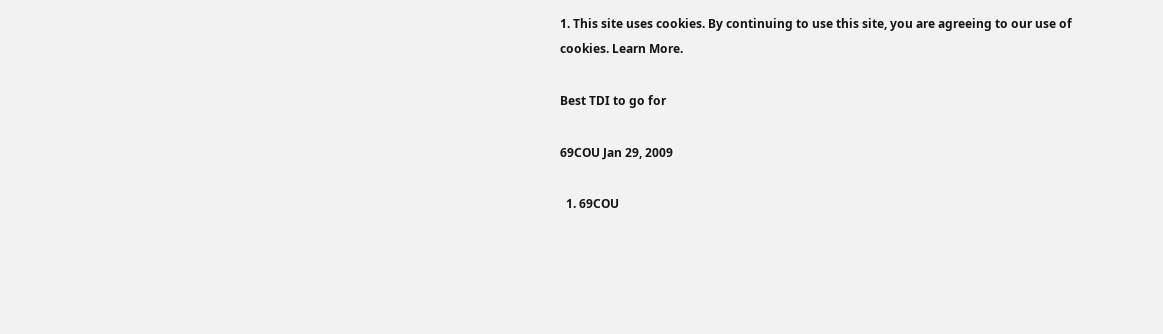1. This site uses cookies. By continuing to use this site, you are agreeing to our use of cookies. Learn More.

Best TDI to go for

69COU Jan 29, 2009

  1. 69COU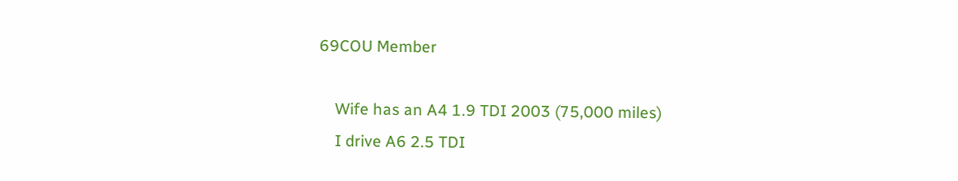69COU Member

    Wife has an A4 1.9 TDI 2003 (75,000 miles)
    I drive A6 2.5 TDI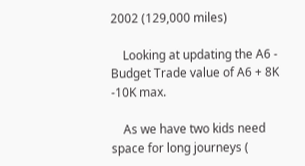2002 (129,000 miles)

    Looking at updating the A6 - Budget Trade value of A6 + 8K -10K max.

    As we have two kids need space for long journeys (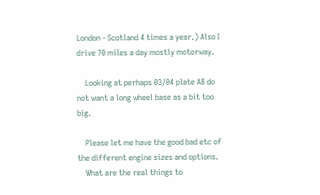London - Scotland 4 times a year.) Also I drive 70 miles a day mostly motorway.

    Looking at perhaps 03/04 plate A8 do not want a long wheel base as a bit too big.

    Please let me have the good bad etc of the different engine sizes and options.
    What are the real things to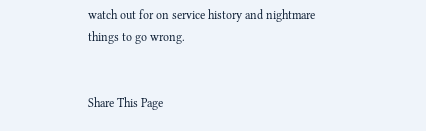watch out for on service history and nightmare things to go wrong.


Share This Page